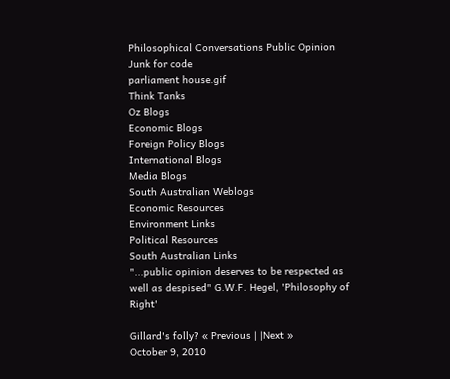Philosophical Conversations Public Opinion Junk for code
parliament house.gif
Think Tanks
Oz Blogs
Economic Blogs
Foreign Policy Blogs
International Blogs
Media Blogs
South Australian Weblogs
Economic Resources
Environment Links
Political Resources
South Australian Links
"...public opinion deserves to be respected as well as despised" G.W.F. Hegel, 'Philosophy of Right'

Gillard's folly? « Previous | |Next »
October 9, 2010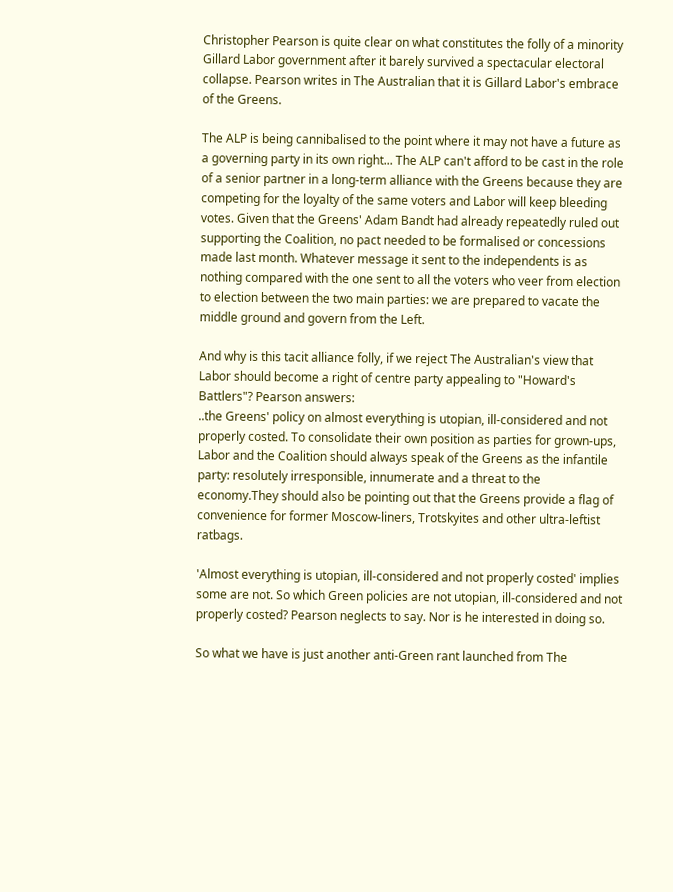Christopher Pearson is quite clear on what constitutes the folly of a minority Gillard Labor government after it barely survived a spectacular electoral collapse. Pearson writes in The Australian that it is Gillard Labor's embrace of the Greens.

The ALP is being cannibalised to the point where it may not have a future as a governing party in its own right... The ALP can't afford to be cast in the role of a senior partner in a long-term alliance with the Greens because they are competing for the loyalty of the same voters and Labor will keep bleeding votes. Given that the Greens' Adam Bandt had already repeatedly ruled out supporting the Coalition, no pact needed to be formalised or concessions made last month. Whatever message it sent to the independents is as nothing compared with the one sent to all the voters who veer from election to election between the two main parties: we are prepared to vacate the middle ground and govern from the Left.

And why is this tacit alliance folly, if we reject The Australian's view that Labor should become a right of centre party appealing to "Howard's Battlers"? Pearson answers:
..the Greens' policy on almost everything is utopian, ill-considered and not properly costed. To consolidate their own position as parties for grown-ups, Labor and the Coalition should always speak of the Greens as the infantile party: resolutely irresponsible, innumerate and a threat to the economy.They should also be pointing out that the Greens provide a flag of convenience for former Moscow-liners, Trotskyites and other ultra-leftist ratbags.

'Almost everything is utopian, ill-considered and not properly costed' implies some are not. So which Green policies are not utopian, ill-considered and not properly costed? Pearson neglects to say. Nor is he interested in doing so.

So what we have is just another anti-Green rant launched from The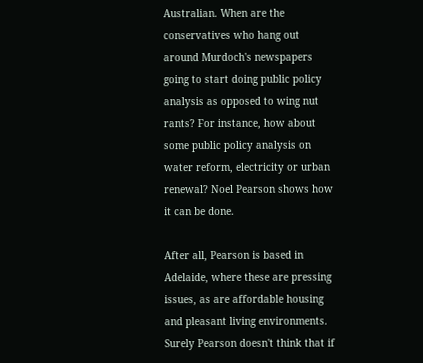Australian. When are the conservatives who hang out around Murdoch's newspapers going to start doing public policy analysis as opposed to wing nut rants? For instance, how about some public policy analysis on water reform, electricity or urban renewal? Noel Pearson shows how it can be done.

After all, Pearson is based in Adelaide, where these are pressing issues, as are affordable housing and pleasant living environments. Surely Pearson doesn't think that if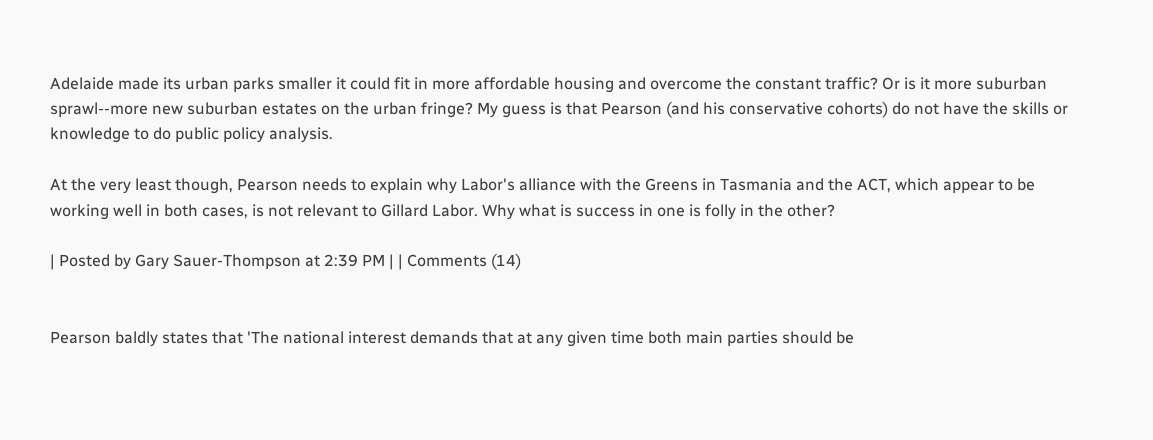Adelaide made its urban parks smaller it could fit in more affordable housing and overcome the constant traffic? Or is it more suburban sprawl--more new suburban estates on the urban fringe? My guess is that Pearson (and his conservative cohorts) do not have the skills or knowledge to do public policy analysis.

At the very least though, Pearson needs to explain why Labor's alliance with the Greens in Tasmania and the ACT, which appear to be working well in both cases, is not relevant to Gillard Labor. Why what is success in one is folly in the other?

| Posted by Gary Sauer-Thompson at 2:39 PM | | Comments (14)


Pearson baldly states that 'The national interest demands that at any given time both main parties should be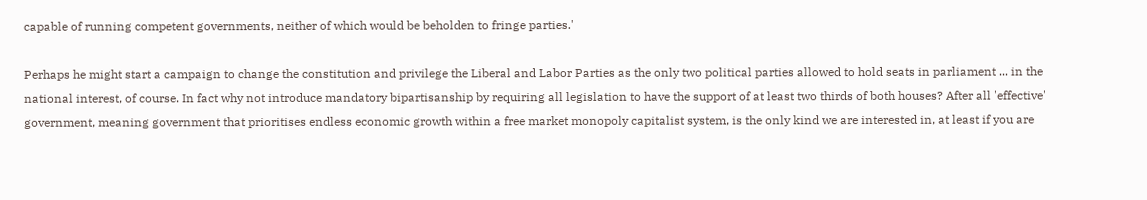capable of running competent governments, neither of which would be beholden to fringe parties.'

Perhaps he might start a campaign to change the constitution and privilege the Liberal and Labor Parties as the only two political parties allowed to hold seats in parliament ... in the national interest, of course. In fact why not introduce mandatory bipartisanship by requiring all legislation to have the support of at least two thirds of both houses? After all 'effective' government, meaning government that prioritises endless economic growth within a free market monopoly capitalist system, is the only kind we are interested in, at least if you are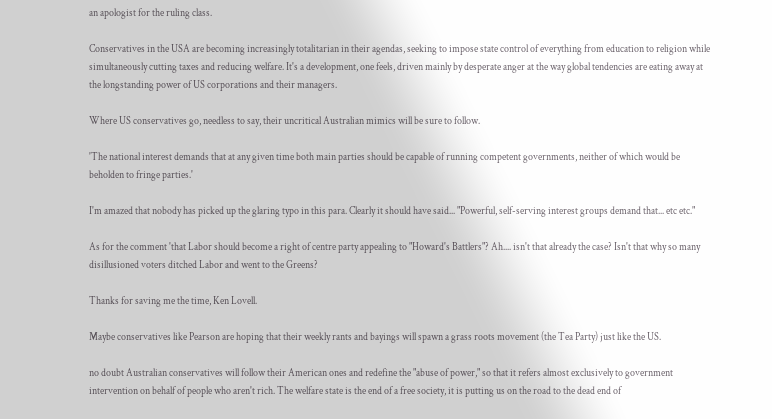an apologist for the ruling class.

Conservatives in the USA are becoming increasingly totalitarian in their agendas, seeking to impose state control of everything from education to religion while simultaneously cutting taxes and reducing welfare. It's a development, one feels, driven mainly by desperate anger at the way global tendencies are eating away at the longstanding power of US corporations and their managers.

Where US conservatives go, needless to say, their uncritical Australian mimics will be sure to follow.

'The national interest demands that at any given time both main parties should be capable of running competent governments, neither of which would be beholden to fringe parties.'

I'm amazed that nobody has picked up the glaring typo in this para. Clearly it should have said... "Powerful, self-serving interest groups demand that... etc etc."

As for the comment 'that Labor should become a right of centre party appealing to "Howard's Battlers"? Ah.... isn't that already the case? Isn't that why so many disillusioned voters ditched Labor and went to the Greens?

Thanks for saving me the time, Ken Lovell.

Maybe conservatives like Pearson are hoping that their weekly rants and bayings will spawn a grass roots movement (the Tea Party) just like the US.

no doubt Australian conservatives will follow their American ones and redefine the "abuse of power," so that it refers almost exclusively to government intervention on behalf of people who aren't rich. The welfare state is the end of a free society, it is putting us on the road to the dead end of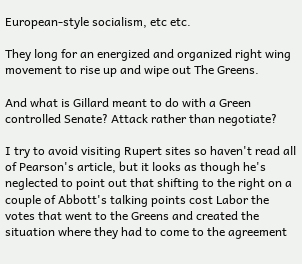European-style socialism, etc etc.

They long for an energized and organized right wing movement to rise up and wipe out The Greens.

And what is Gillard meant to do with a Green controlled Senate? Attack rather than negotiate?

I try to avoid visiting Rupert sites so haven't read all of Pearson's article, but it looks as though he's neglected to point out that shifting to the right on a couple of Abbott's talking points cost Labor the votes that went to the Greens and created the situation where they had to come to the agreement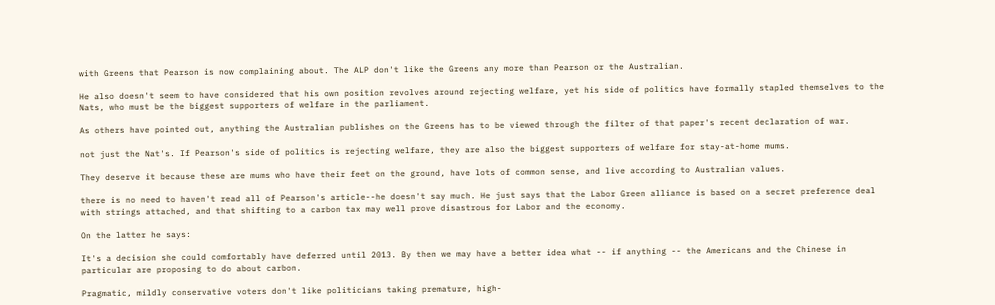with Greens that Pearson is now complaining about. The ALP don't like the Greens any more than Pearson or the Australian.

He also doesn't seem to have considered that his own position revolves around rejecting welfare, yet his side of politics have formally stapled themselves to the Nats, who must be the biggest supporters of welfare in the parliament.

As others have pointed out, anything the Australian publishes on the Greens has to be viewed through the filter of that paper's recent declaration of war.

not just the Nat's. If Pearson's side of politics is rejecting welfare, they are also the biggest supporters of welfare for stay-at-home mums.

They deserve it because these are mums who have their feet on the ground, have lots of common sense, and live according to Australian values.

there is no need to haven't read all of Pearson's article--he doesn't say much. He just says that the Labor Green alliance is based on a secret preference deal with strings attached, and that shifting to a carbon tax may well prove disastrous for Labor and the economy.

On the latter he says:

It's a decision she could comfortably have deferred until 2013. By then we may have a better idea what -- if anything -- the Americans and the Chinese in particular are proposing to do about carbon.

Pragmatic, mildly conservative voters don't like politicians taking premature, high-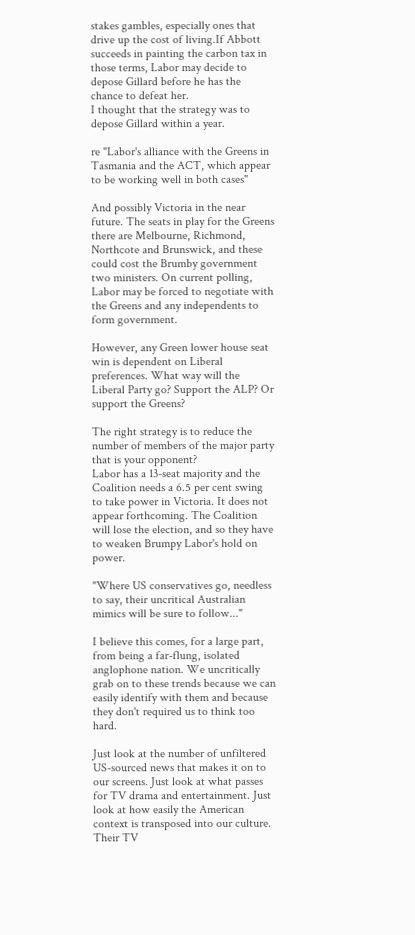stakes gambles, especially ones that drive up the cost of living.If Abbott succeeds in painting the carbon tax in those terms, Labor may decide to depose Gillard before he has the chance to defeat her.
I thought that the strategy was to depose Gillard within a year.

re "Labor's alliance with the Greens in Tasmania and the ACT, which appear to be working well in both cases"

And possibly Victoria in the near future. The seats in play for the Greens there are Melbourne, Richmond, Northcote and Brunswick, and these could cost the Brumby government two ministers. On current polling, Labor may be forced to negotiate with the Greens and any independents to form government.

However, any Green lower house seat win is dependent on Liberal preferences. What way will the Liberal Party go? Support the ALP? Or support the Greens?

The right strategy is to reduce the number of members of the major party that is your opponent?
Labor has a 13-seat majority and the Coalition needs a 6.5 per cent swing to take power in Victoria. It does not appear forthcoming. The Coalition will lose the election, and so they have to weaken Brumpy Labor's hold on power.

"Where US conservatives go, needless to say, their uncritical Australian mimics will be sure to follow..."

I believe this comes, for a large part, from being a far-flung, isolated anglophone nation. We uncritically grab on to these trends because we can easily identify with them and because they don't required us to think too hard.

Just look at the number of unfiltered US-sourced news that makes it on to our screens. Just look at what passes for TV drama and entertainment. Just look at how easily the American context is transposed into our culture. Their TV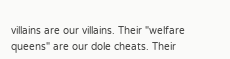villains are our villains. Their "welfare queens" are our dole cheats. Their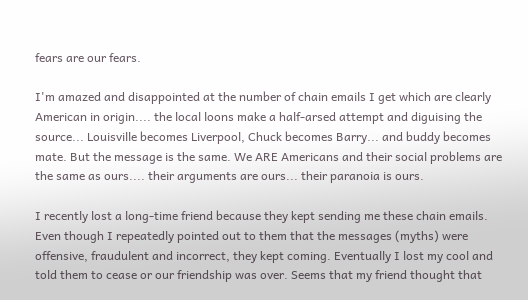fears are our fears.

I'm amazed and disappointed at the number of chain emails I get which are clearly American in origin.... the local loons make a half-arsed attempt and diguising the source... Louisville becomes Liverpool, Chuck becomes Barry... and buddy becomes mate. But the message is the same. We ARE Americans and their social problems are the same as ours.... their arguments are ours... their paranoia is ours.

I recently lost a long-time friend because they kept sending me these chain emails. Even though I repeatedly pointed out to them that the messages (myths) were offensive, fraudulent and incorrect, they kept coming. Eventually I lost my cool and told them to cease or our friendship was over. Seems that my friend thought that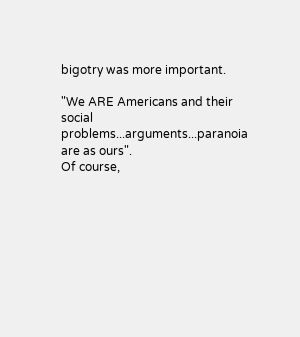bigotry was more important.

"We ARE Americans and their social problems...arguments...paranoia are as ours".
Of course,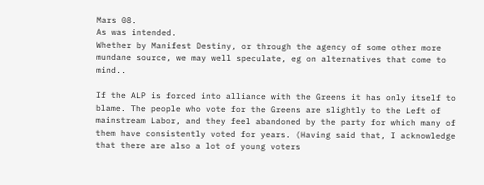Mars 08.
As was intended.
Whether by Manifest Destiny, or through the agency of some other more mundane source, we may well speculate, eg on alternatives that come to mind..

If the ALP is forced into alliance with the Greens it has only itself to blame. The people who vote for the Greens are slightly to the Left of mainstream Labor, and they feel abandoned by the party for which many of them have consistently voted for years. (Having said that, I acknowledge that there are also a lot of young voters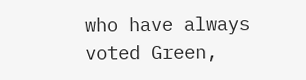who have always voted Green,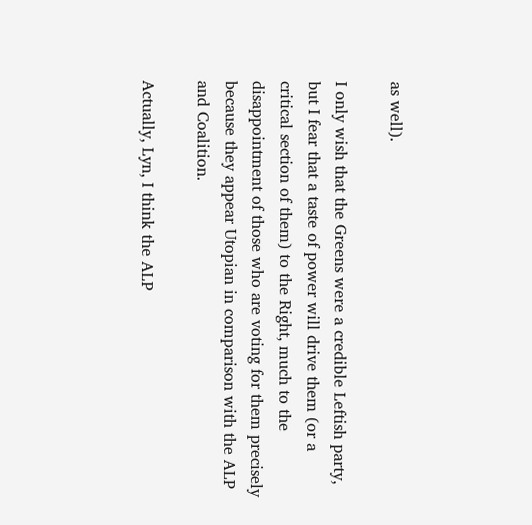as well).

I only wish that the Greens were a credible Leftish party, but I fear that a taste of power will drive them (or a critical section of them) to the Right, much to the disappointment of those who are voting for them precisely because they appear Utopian in comparison with the ALP and Coalition.

Actually, Lyn, I think the ALP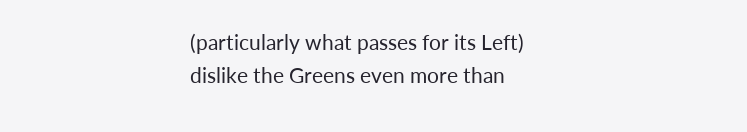(particularly what passes for its Left) dislike the Greens even more than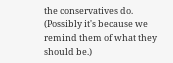the conservatives do. (Possibly it's because we remind them of what they should be.)